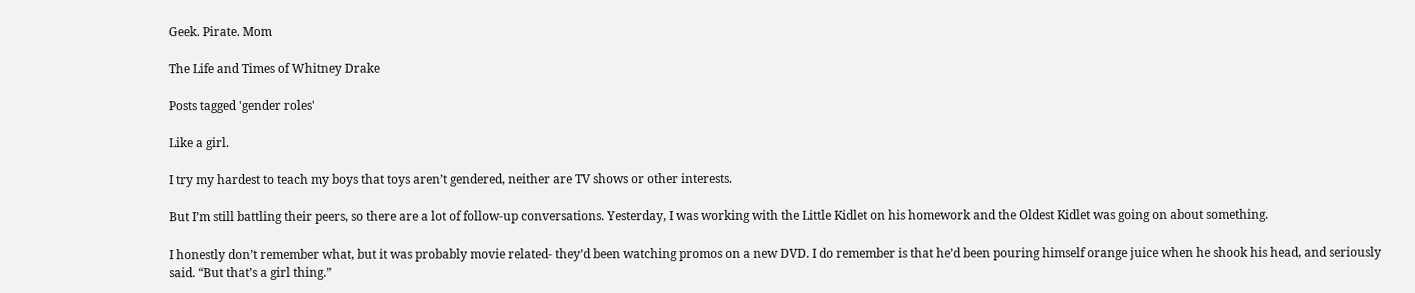Geek. Pirate. Mom

The Life and Times of Whitney Drake

Posts tagged 'gender roles'

Like a girl.

I try my hardest to teach my boys that toys aren’t gendered, neither are TV shows or other interests.

But I’m still battling their peers, so there are a lot of follow-up conversations. Yesterday, I was working with the Little Kidlet on his homework and the Oldest Kidlet was going on about something.

I honestly don’t remember what, but it was probably movie related- they’d been watching promos on a new DVD. I do remember is that he’d been pouring himself orange juice when he shook his head, and seriously said. “But that’s a girl thing.”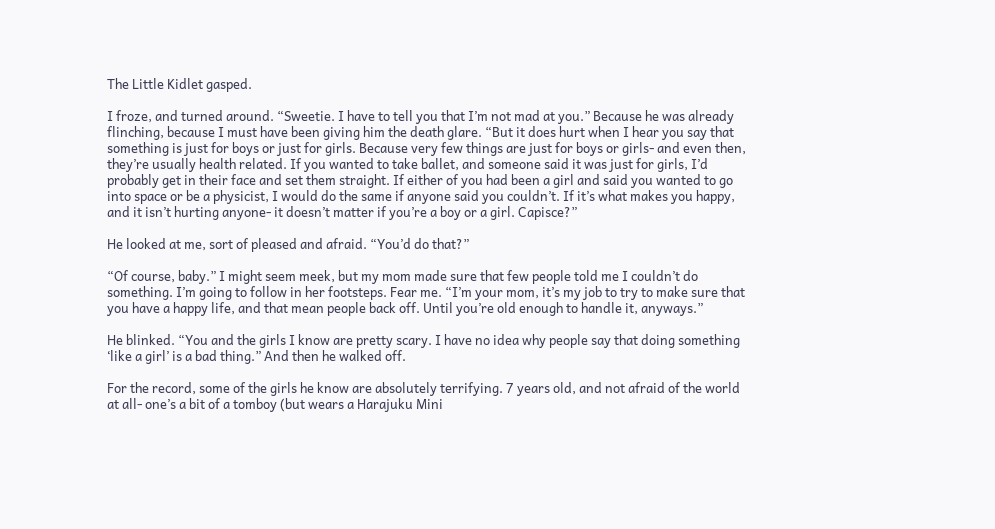The Little Kidlet gasped.

I froze, and turned around. “Sweetie. I have to tell you that I’m not mad at you.” Because he was already flinching, because I must have been giving him the death glare. “But it does hurt when I hear you say that something is just for boys or just for girls. Because very few things are just for boys or girls- and even then, they’re usually health related. If you wanted to take ballet, and someone said it was just for girls, I’d probably get in their face and set them straight. If either of you had been a girl and said you wanted to go into space or be a physicist, I would do the same if anyone said you couldn’t. If it’s what makes you happy, and it isn’t hurting anyone- it doesn’t matter if you’re a boy or a girl. Capisce?”

He looked at me, sort of pleased and afraid. “You’d do that?”

“Of course, baby.” I might seem meek, but my mom made sure that few people told me I couldn’t do something. I’m going to follow in her footsteps. Fear me. “I’m your mom, it’s my job to try to make sure that you have a happy life, and that mean people back off. Until you’re old enough to handle it, anyways.”

He blinked. “You and the girls I know are pretty scary. I have no idea why people say that doing something ‘like a girl’ is a bad thing.” And then he walked off.

For the record, some of the girls he know are absolutely terrifying. 7 years old, and not afraid of the world at all- one’s a bit of a tomboy (but wears a Harajuku Mini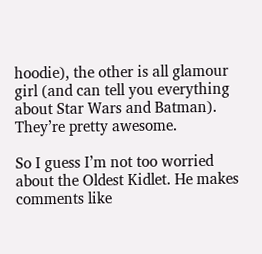hoodie), the other is all glamour girl (and can tell you everything about Star Wars and Batman). They’re pretty awesome.

So I guess I’m not too worried about the Oldest Kidlet. He makes comments like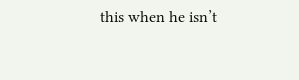this when he isn’t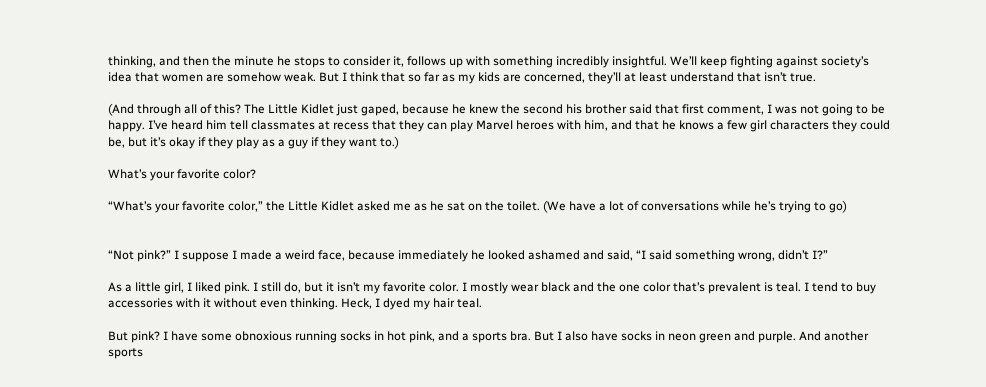thinking, and then the minute he stops to consider it, follows up with something incredibly insightful. We’ll keep fighting against society’s idea that women are somehow weak. But I think that so far as my kids are concerned, they’ll at least understand that isn’t true.

(And through all of this? The Little Kidlet just gaped, because he knew the second his brother said that first comment, I was not going to be happy. I’ve heard him tell classmates at recess that they can play Marvel heroes with him, and that he knows a few girl characters they could be, but it’s okay if they play as a guy if they want to.)

What’s your favorite color?

“What’s your favorite color,” the Little Kidlet asked me as he sat on the toilet. (We have a lot of conversations while he’s trying to go)


“Not pink?” I suppose I made a weird face, because immediately he looked ashamed and said, “I said something wrong, didn’t I?”

As a little girl, I liked pink. I still do, but it isn’t my favorite color. I mostly wear black and the one color that’s prevalent is teal. I tend to buy accessories with it without even thinking. Heck, I dyed my hair teal.

But pink? I have some obnoxious running socks in hot pink, and a sports bra. But I also have socks in neon green and purple. And another sports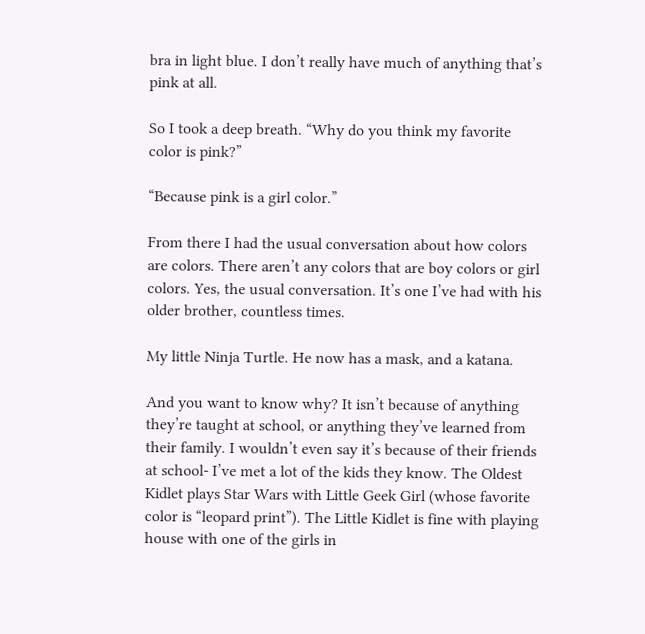bra in light blue. I don’t really have much of anything that’s pink at all.

So I took a deep breath. “Why do you think my favorite color is pink?”

“Because pink is a girl color.”

From there I had the usual conversation about how colors are colors. There aren’t any colors that are boy colors or girl colors. Yes, the usual conversation. It’s one I’ve had with his older brother, countless times.

My little Ninja Turtle. He now has a mask, and a katana.

And you want to know why? It isn’t because of anything they’re taught at school, or anything they’ve learned from their family. I wouldn’t even say it’s because of their friends at school- I’ve met a lot of the kids they know. The Oldest Kidlet plays Star Wars with Little Geek Girl (whose favorite color is “leopard print”). The Little Kidlet is fine with playing house with one of the girls in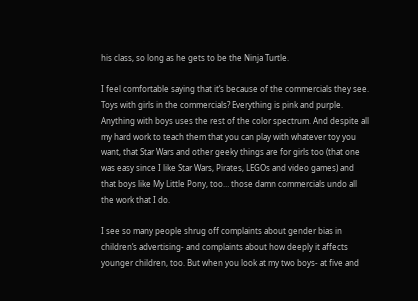his class, so long as he gets to be the Ninja Turtle.

I feel comfortable saying that it’s because of the commercials they see. Toys with girls in the commercials? Everything is pink and purple. Anything with boys uses the rest of the color spectrum. And despite all my hard work to teach them that you can play with whatever toy you want, that Star Wars and other geeky things are for girls too (that one was easy since I like Star Wars, Pirates, LEGOs and video games) and that boys like My Little Pony, too… those damn commercials undo all the work that I do.

I see so many people shrug off complaints about gender bias in children’s advertising- and complaints about how deeply it affects younger children, too. But when you look at my two boys- at five and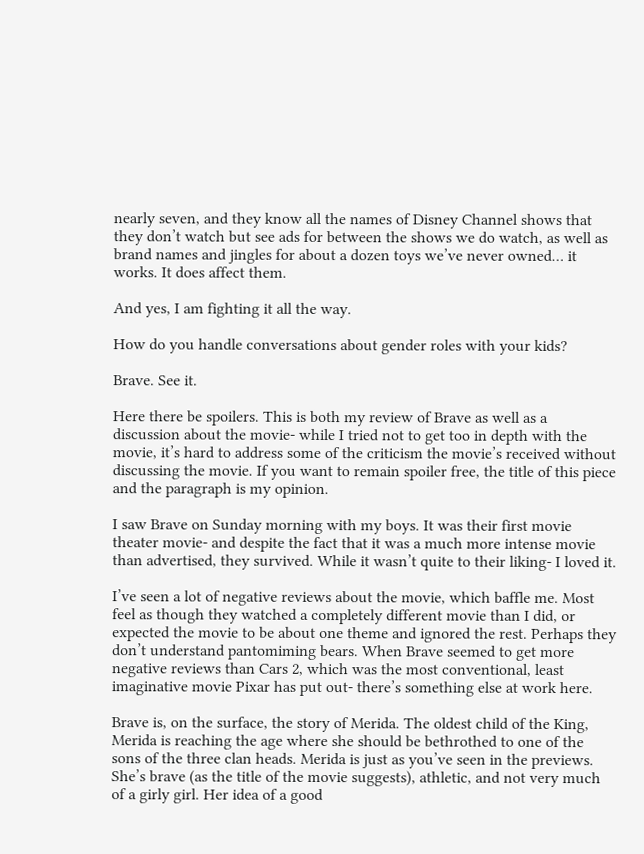nearly seven, and they know all the names of Disney Channel shows that they don’t watch but see ads for between the shows we do watch, as well as brand names and jingles for about a dozen toys we’ve never owned… it works. It does affect them.

And yes, I am fighting it all the way.

How do you handle conversations about gender roles with your kids?

Brave. See it.

Here there be spoilers. This is both my review of Brave as well as a discussion about the movie- while I tried not to get too in depth with the movie, it’s hard to address some of the criticism the movie’s received without discussing the movie. If you want to remain spoiler free, the title of this piece and the paragraph is my opinion.

I saw Brave on Sunday morning with my boys. It was their first movie theater movie- and despite the fact that it was a much more intense movie than advertised, they survived. While it wasn’t quite to their liking- I loved it.

I’ve seen a lot of negative reviews about the movie, which baffle me. Most feel as though they watched a completely different movie than I did, or expected the movie to be about one theme and ignored the rest. Perhaps they don’t understand pantomiming bears. When Brave seemed to get more negative reviews than Cars 2, which was the most conventional, least imaginative movie Pixar has put out- there’s something else at work here.

Brave is, on the surface, the story of Merida. The oldest child of the King, Merida is reaching the age where she should be bethrothed to one of the sons of the three clan heads. Merida is just as you’ve seen in the previews. She’s brave (as the title of the movie suggests), athletic, and not very much of a girly girl. Her idea of a good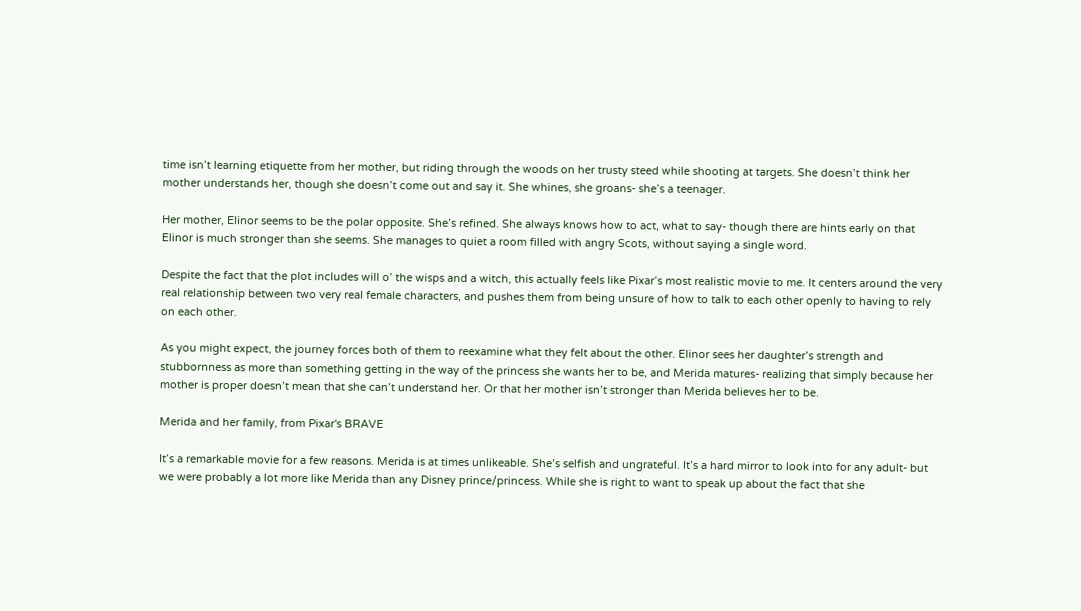time isn’t learning etiquette from her mother, but riding through the woods on her trusty steed while shooting at targets. She doesn’t think her mother understands her, though she doesn’t come out and say it. She whines, she groans- she’s a teenager.

Her mother, Elinor seems to be the polar opposite. She’s refined. She always knows how to act, what to say- though there are hints early on that Elinor is much stronger than she seems. She manages to quiet a room filled with angry Scots, without saying a single word.

Despite the fact that the plot includes will o’ the wisps and a witch, this actually feels like Pixar’s most realistic movie to me. It centers around the very real relationship between two very real female characters, and pushes them from being unsure of how to talk to each other openly to having to rely on each other.

As you might expect, the journey forces both of them to reexamine what they felt about the other. Elinor sees her daughter’s strength and stubbornness as more than something getting in the way of the princess she wants her to be, and Merida matures- realizing that simply because her mother is proper doesn’t mean that she can’t understand her. Or that her mother isn’t stronger than Merida believes her to be.

Merida and her family, from Pixar's BRAVE

It’s a remarkable movie for a few reasons. Merida is at times unlikeable. She’s selfish and ungrateful. It’s a hard mirror to look into for any adult- but we were probably a lot more like Merida than any Disney prince/princess. While she is right to want to speak up about the fact that she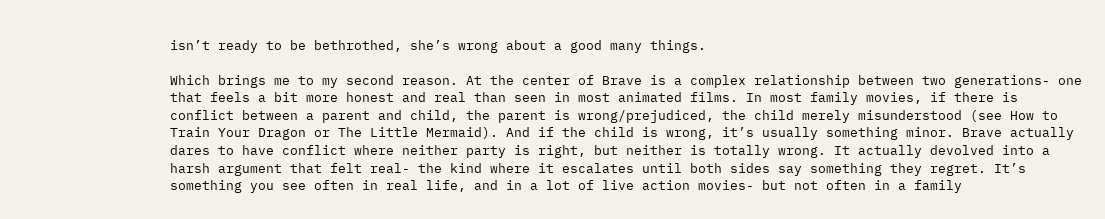isn’t ready to be bethrothed, she’s wrong about a good many things.

Which brings me to my second reason. At the center of Brave is a complex relationship between two generations- one that feels a bit more honest and real than seen in most animated films. In most family movies, if there is conflict between a parent and child, the parent is wrong/prejudiced, the child merely misunderstood (see How to Train Your Dragon or The Little Mermaid). And if the child is wrong, it’s usually something minor. Brave actually dares to have conflict where neither party is right, but neither is totally wrong. It actually devolved into a harsh argument that felt real- the kind where it escalates until both sides say something they regret. It’s something you see often in real life, and in a lot of live action movies- but not often in a family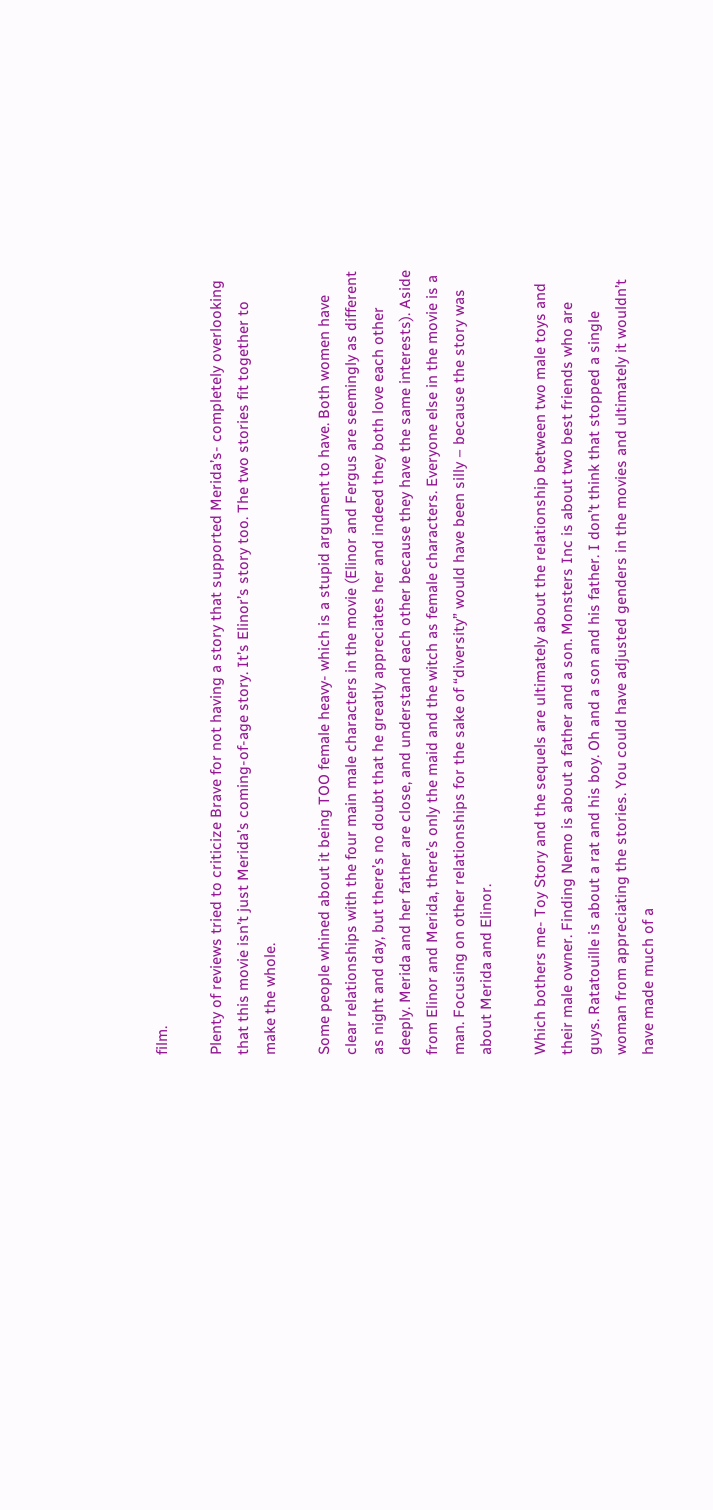film.

Plenty of reviews tried to criticize Brave for not having a story that supported Merida’s- completely overlooking that this movie isn’t just Merida’s coming-of-age story. It’s Elinor’s story too. The two stories fit together to make the whole.

Some people whined about it being TOO female heavy- which is a stupid argument to have. Both women have clear relationships with the four main male characters in the movie (Elinor and Fergus are seemingly as different as night and day, but there’s no doubt that he greatly appreciates her and indeed they both love each other deeply. Merida and her father are close, and understand each other because they have the same interests). Aside from Elinor and Merida, there’s only the maid and the witch as female characters. Everyone else in the movie is a man. Focusing on other relationships for the sake of “diversity” would have been silly – because the story was about Merida and Elinor.

Which bothers me- Toy Story and the sequels are ultimately about the relationship between two male toys and their male owner. Finding Nemo is about a father and a son. Monsters Inc is about two best friends who are guys. Ratatouille is about a rat and his boy. Oh and a son and his father. I don’t think that stopped a single woman from appreciating the stories. You could have adjusted genders in the movies and ultimately it wouldn’t have made much of a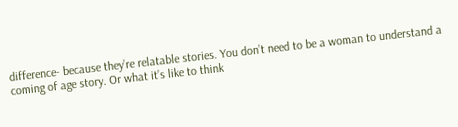difference- because they’re relatable stories. You don’t need to be a woman to understand a coming of age story. Or what it’s like to think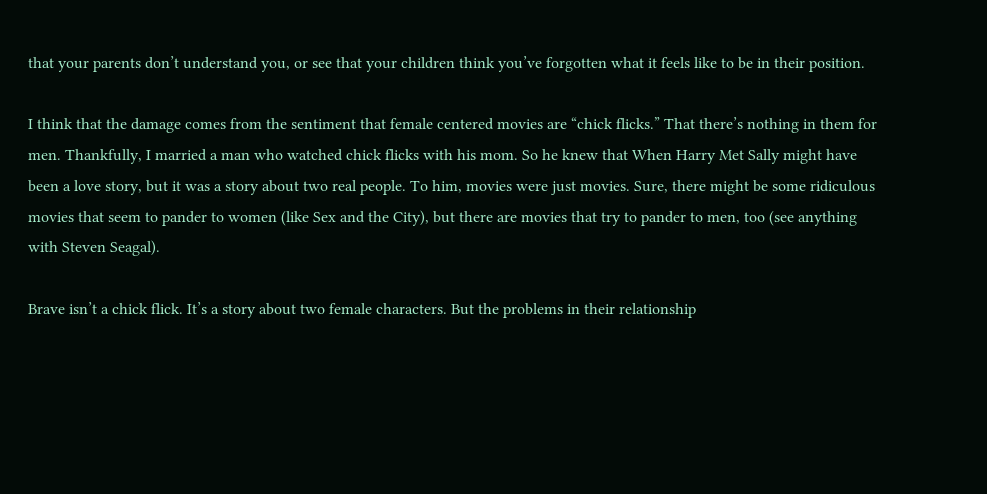that your parents don’t understand you, or see that your children think you’ve forgotten what it feels like to be in their position.

I think that the damage comes from the sentiment that female centered movies are “chick flicks.” That there’s nothing in them for men. Thankfully, I married a man who watched chick flicks with his mom. So he knew that When Harry Met Sally might have been a love story, but it was a story about two real people. To him, movies were just movies. Sure, there might be some ridiculous movies that seem to pander to women (like Sex and the City), but there are movies that try to pander to men, too (see anything with Steven Seagal).

Brave isn’t a chick flick. It’s a story about two female characters. But the problems in their relationship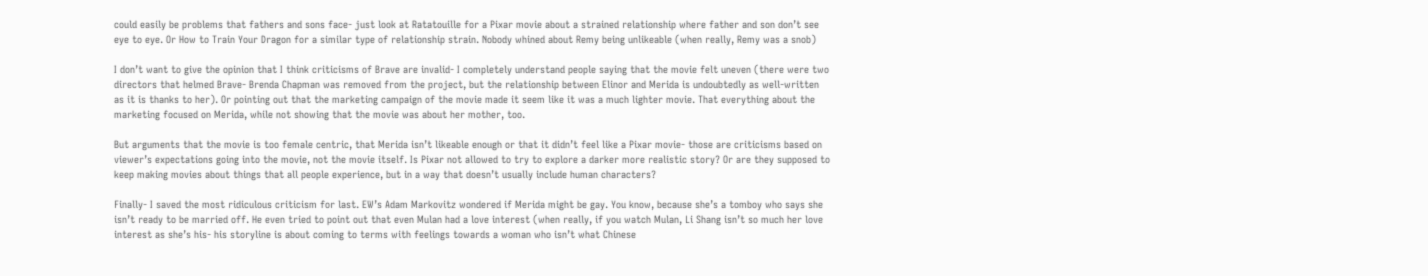could easily be problems that fathers and sons face- just look at Ratatouille for a Pixar movie about a strained relationship where father and son don’t see eye to eye. Or How to Train Your Dragon for a similar type of relationship strain. Nobody whined about Remy being unlikeable (when really, Remy was a snob)

I don’t want to give the opinion that I think criticisms of Brave are invalid- I completely understand people saying that the movie felt uneven (there were two directors that helmed Brave- Brenda Chapman was removed from the project, but the relationship between Elinor and Merida is undoubtedly as well-written as it is thanks to her). Or pointing out that the marketing campaign of the movie made it seem like it was a much lighter movie. That everything about the marketing focused on Merida, while not showing that the movie was about her mother, too.

But arguments that the movie is too female centric, that Merida isn’t likeable enough or that it didn’t feel like a Pixar movie- those are criticisms based on viewer’s expectations going into the movie, not the movie itself. Is Pixar not allowed to try to explore a darker more realistic story? Or are they supposed to keep making movies about things that all people experience, but in a way that doesn’t usually include human characters?

Finally- I saved the most ridiculous criticism for last. EW’s Adam Markovitz wondered if Merida might be gay. You know, because she’s a tomboy who says she isn’t ready to be married off. He even tried to point out that even Mulan had a love interest (when really, if you watch Mulan, Li Shang isn’t so much her love interest as she’s his- his storyline is about coming to terms with feelings towards a woman who isn’t what Chinese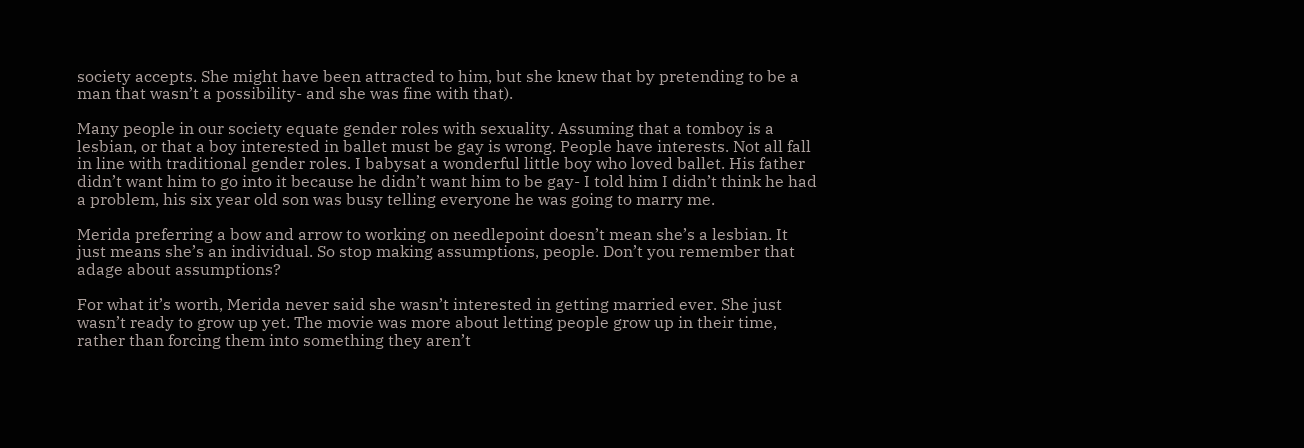society accepts. She might have been attracted to him, but she knew that by pretending to be a man that wasn’t a possibility- and she was fine with that).

Many people in our society equate gender roles with sexuality. Assuming that a tomboy is a lesbian, or that a boy interested in ballet must be gay is wrong. People have interests. Not all fall in line with traditional gender roles. I babysat a wonderful little boy who loved ballet. His father didn’t want him to go into it because he didn’t want him to be gay- I told him I didn’t think he had a problem, his six year old son was busy telling everyone he was going to marry me.

Merida preferring a bow and arrow to working on needlepoint doesn’t mean she’s a lesbian. It just means she’s an individual. So stop making assumptions, people. Don’t you remember that adage about assumptions?

For what it’s worth, Merida never said she wasn’t interested in getting married ever. She just wasn’t ready to grow up yet. The movie was more about letting people grow up in their time, rather than forcing them into something they aren’t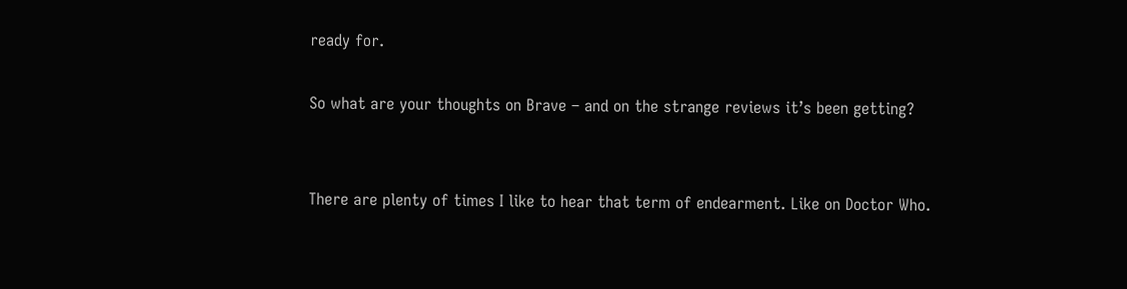ready for.

So what are your thoughts on Brave – and on the strange reviews it’s been getting?


There are plenty of times I like to hear that term of endearment. Like on Doctor Who.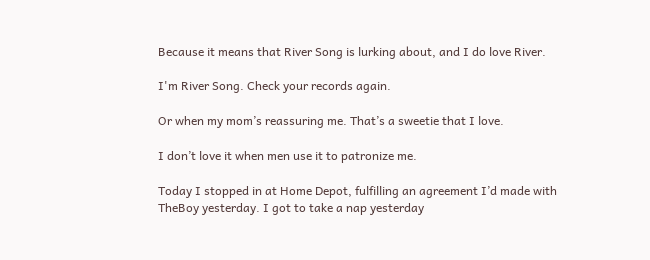Because it means that River Song is lurking about, and I do love River.

I'm River Song. Check your records again.

Or when my mom’s reassuring me. That’s a sweetie that I love.

I don’t love it when men use it to patronize me.

Today I stopped in at Home Depot, fulfilling an agreement I’d made with TheBoy yesterday. I got to take a nap yesterday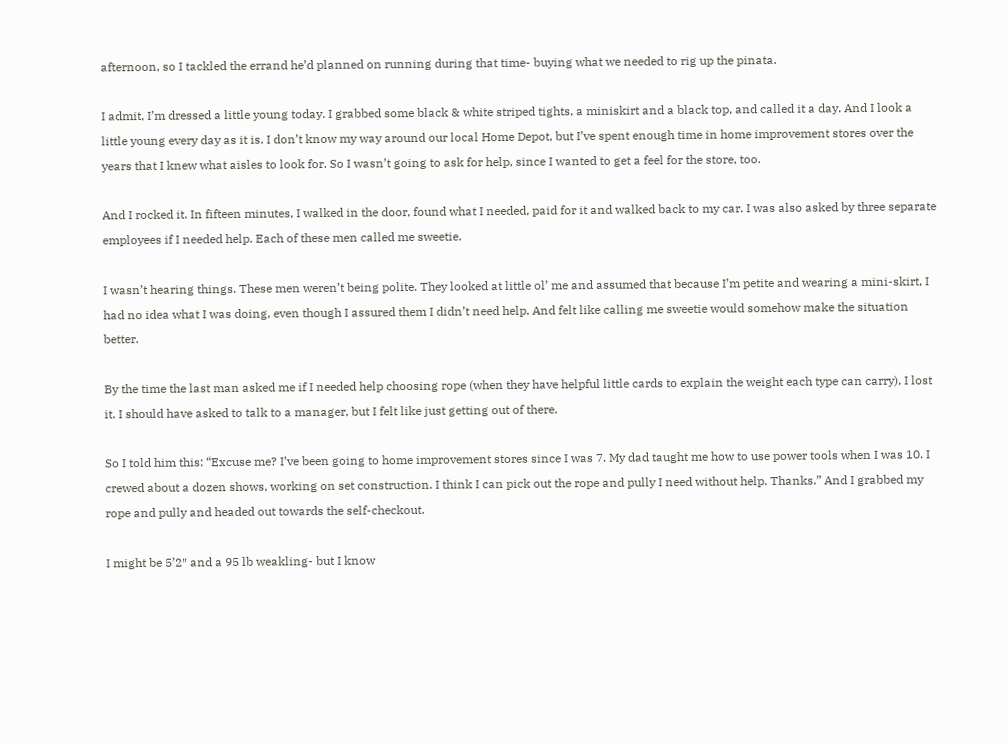afternoon, so I tackled the errand he’d planned on running during that time- buying what we needed to rig up the pinata.

I admit, I’m dressed a little young today. I grabbed some black & white striped tights, a miniskirt and a black top, and called it a day. And I look a little young every day as it is. I don’t know my way around our local Home Depot, but I’ve spent enough time in home improvement stores over the years that I knew what aisles to look for. So I wasn’t going to ask for help, since I wanted to get a feel for the store, too.

And I rocked it. In fifteen minutes, I walked in the door, found what I needed, paid for it and walked back to my car. I was also asked by three separate employees if I needed help. Each of these men called me sweetie.

I wasn’t hearing things. These men weren’t being polite. They looked at little ol’ me and assumed that because I’m petite and wearing a mini-skirt, I had no idea what I was doing, even though I assured them I didn’t need help. And felt like calling me sweetie would somehow make the situation better.

By the time the last man asked me if I needed help choosing rope (when they have helpful little cards to explain the weight each type can carry), I lost it. I should have asked to talk to a manager, but I felt like just getting out of there.

So I told him this: “Excuse me? I’ve been going to home improvement stores since I was 7. My dad taught me how to use power tools when I was 10. I crewed about a dozen shows, working on set construction. I think I can pick out the rope and pully I need without help. Thanks.” And I grabbed my rope and pully and headed out towards the self-checkout.

I might be 5’2″ and a 95 lb weakling- but I know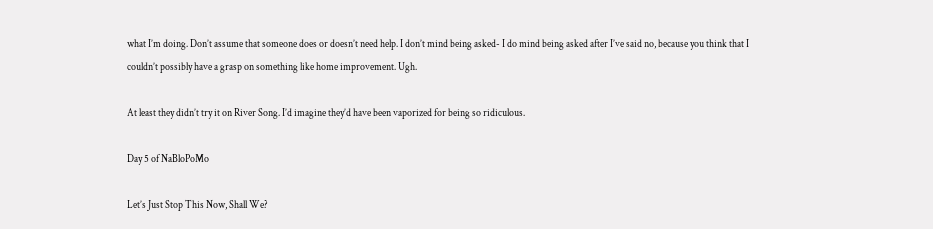what I’m doing. Don’t assume that someone does or doesn’t need help. I don’t mind being asked- I do mind being asked after I’ve said no, because you think that I couldn’t possibly have a grasp on something like home improvement. Ugh.

At least they didn’t try it on River Song. I’d imagine they’d have been vaporized for being so ridiculous.

Day 5 of NaBloPoMo

Let’s Just Stop This Now, Shall We?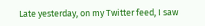Late yesterday, on my Twitter feed, I saw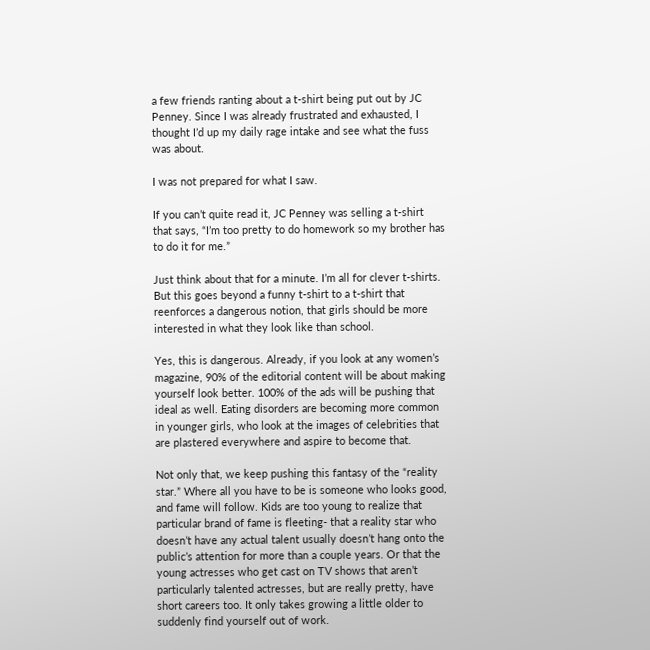a few friends ranting about a t-shirt being put out by JC Penney. Since I was already frustrated and exhausted, I thought I’d up my daily rage intake and see what the fuss was about.

I was not prepared for what I saw.

If you can’t quite read it, JC Penney was selling a t-shirt that says, “I’m too pretty to do homework so my brother has to do it for me.”

Just think about that for a minute. I’m all for clever t-shirts. But this goes beyond a funny t-shirt to a t-shirt that reenforces a dangerous notion, that girls should be more interested in what they look like than school.

Yes, this is dangerous. Already, if you look at any women’s magazine, 90% of the editorial content will be about making yourself look better. 100% of the ads will be pushing that ideal as well. Eating disorders are becoming more common in younger girls, who look at the images of celebrities that are plastered everywhere and aspire to become that.

Not only that, we keep pushing this fantasy of the “reality star.” Where all you have to be is someone who looks good, and fame will follow. Kids are too young to realize that particular brand of fame is fleeting- that a reality star who doesn’t have any actual talent usually doesn’t hang onto the public’s attention for more than a couple years. Or that the young actresses who get cast on TV shows that aren’t particularly talented actresses, but are really pretty, have short careers too. It only takes growing a little older to suddenly find yourself out of work.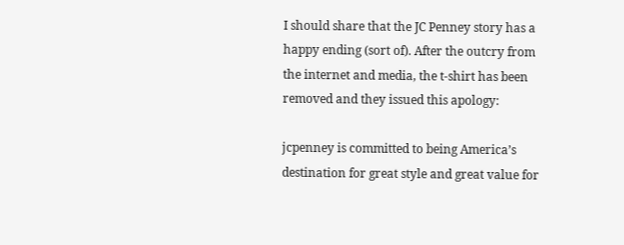I should share that the JC Penney story has a happy ending (sort of). After the outcry from the internet and media, the t-shirt has been removed and they issued this apology:

jcpenney is committed to being America’s destination for great style and great value for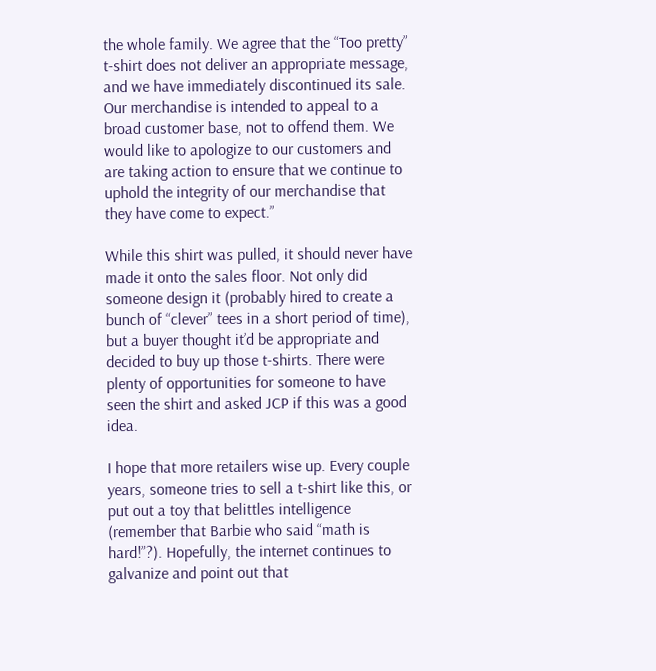the whole family. We agree that the “Too pretty” t-shirt does not deliver an appropriate message, and we have immediately discontinued its sale. Our merchandise is intended to appeal to a broad customer base, not to offend them. We would like to apologize to our customers and are taking action to ensure that we continue to uphold the integrity of our merchandise that they have come to expect.”

While this shirt was pulled, it should never have made it onto the sales floor. Not only did someone design it (probably hired to create a bunch of “clever” tees in a short period of time), but a buyer thought it’d be appropriate and decided to buy up those t-shirts. There were plenty of opportunities for someone to have seen the shirt and asked JCP if this was a good idea.

I hope that more retailers wise up. Every couple years, someone tries to sell a t-shirt like this, or put out a toy that belittles intelligence (remember that Barbie who said “math is hard!”?). Hopefully, the internet continues to galvanize and point out that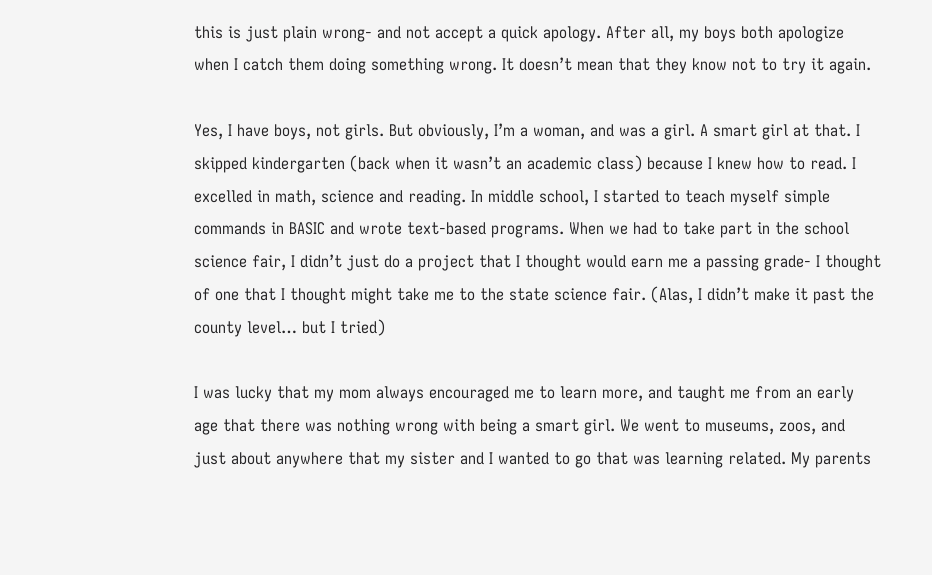this is just plain wrong- and not accept a quick apology. After all, my boys both apologize when I catch them doing something wrong. It doesn’t mean that they know not to try it again.

Yes, I have boys, not girls. But obviously, I’m a woman, and was a girl. A smart girl at that. I skipped kindergarten (back when it wasn’t an academic class) because I knew how to read. I excelled in math, science and reading. In middle school, I started to teach myself simple commands in BASIC and wrote text-based programs. When we had to take part in the school science fair, I didn’t just do a project that I thought would earn me a passing grade- I thought of one that I thought might take me to the state science fair. (Alas, I didn’t make it past the county level… but I tried)

I was lucky that my mom always encouraged me to learn more, and taught me from an early age that there was nothing wrong with being a smart girl. We went to museums, zoos, and just about anywhere that my sister and I wanted to go that was learning related. My parents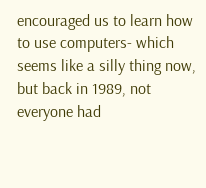encouraged us to learn how to use computers- which seems like a silly thing now, but back in 1989, not everyone had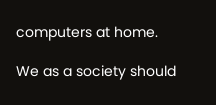computers at home.

We as a society should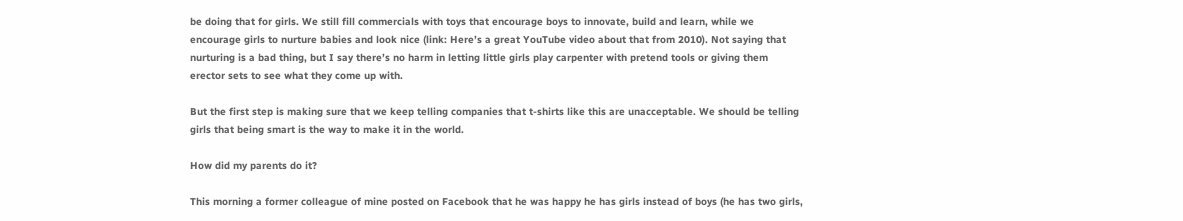be doing that for girls. We still fill commercials with toys that encourage boys to innovate, build and learn, while we encourage girls to nurture babies and look nice (link: Here’s a great YouTube video about that from 2010). Not saying that nurturing is a bad thing, but I say there’s no harm in letting little girls play carpenter with pretend tools or giving them erector sets to see what they come up with.

But the first step is making sure that we keep telling companies that t-shirts like this are unacceptable. We should be telling girls that being smart is the way to make it in the world.

How did my parents do it?

This morning a former colleague of mine posted on Facebook that he was happy he has girls instead of boys (he has two girls,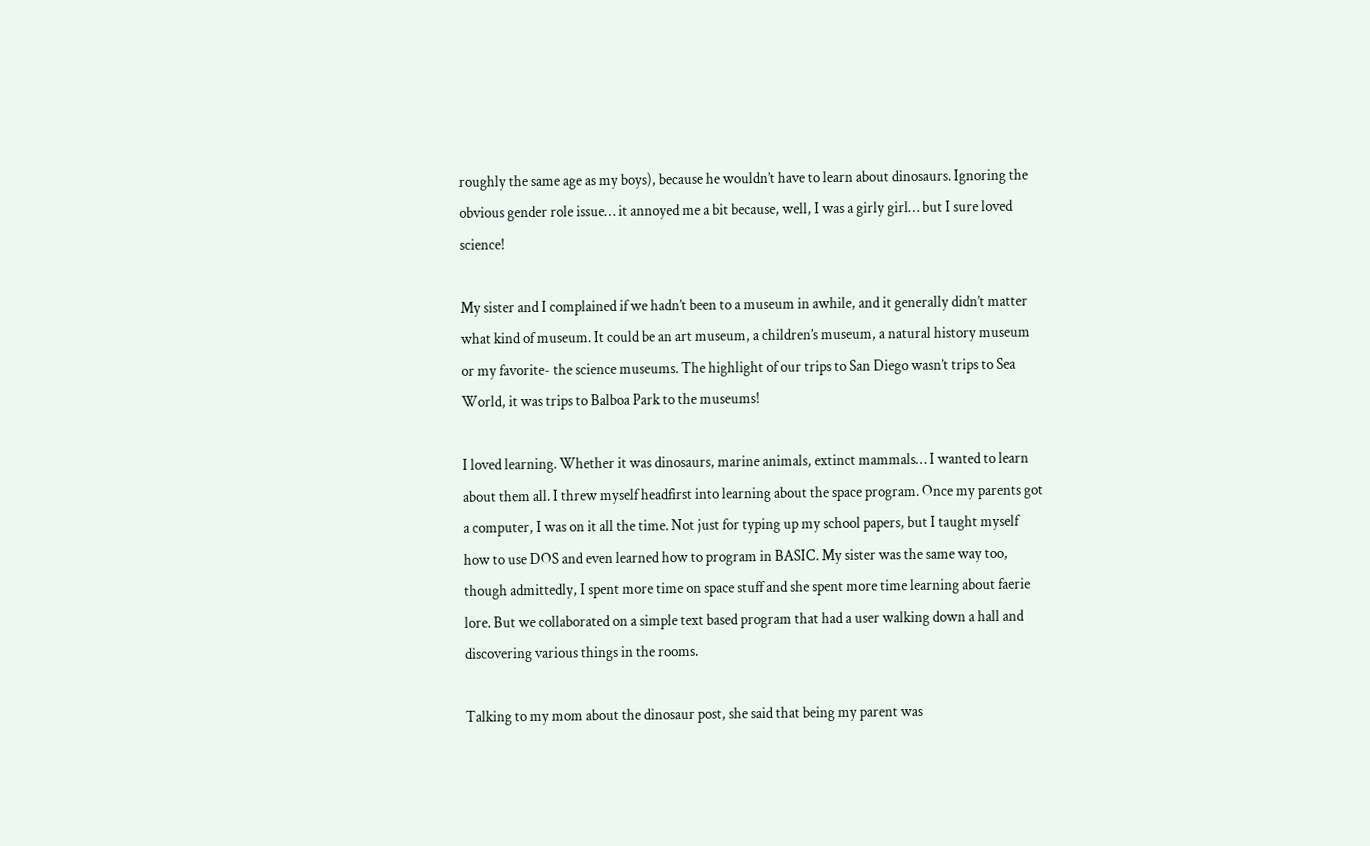roughly the same age as my boys), because he wouldn’t have to learn about dinosaurs. Ignoring the obvious gender role issue… it annoyed me a bit because, well, I was a girly girl… but I sure loved science!

My sister and I complained if we hadn’t been to a museum in awhile, and it generally didn’t matter what kind of museum. It could be an art museum, a children’s museum, a natural history museum or my favorite- the science museums. The highlight of our trips to San Diego wasn’t trips to Sea World, it was trips to Balboa Park to the museums!

I loved learning. Whether it was dinosaurs, marine animals, extinct mammals… I wanted to learn about them all. I threw myself headfirst into learning about the space program. Once my parents got a computer, I was on it all the time. Not just for typing up my school papers, but I taught myself how to use DOS and even learned how to program in BASIC. My sister was the same way too, though admittedly, I spent more time on space stuff and she spent more time learning about faerie lore. But we collaborated on a simple text based program that had a user walking down a hall and discovering various things in the rooms.

Talking to my mom about the dinosaur post, she said that being my parent was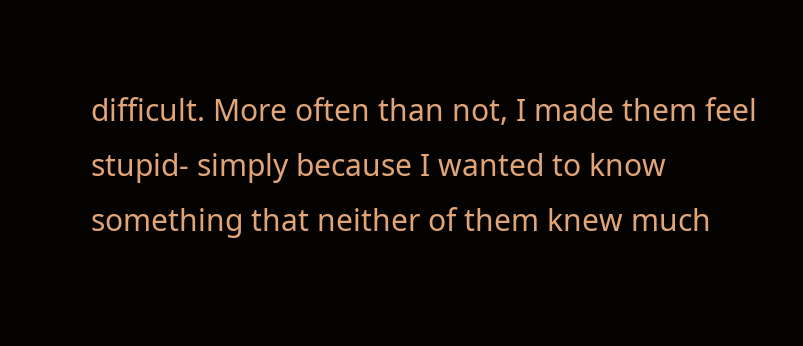difficult. More often than not, I made them feel stupid- simply because I wanted to know something that neither of them knew much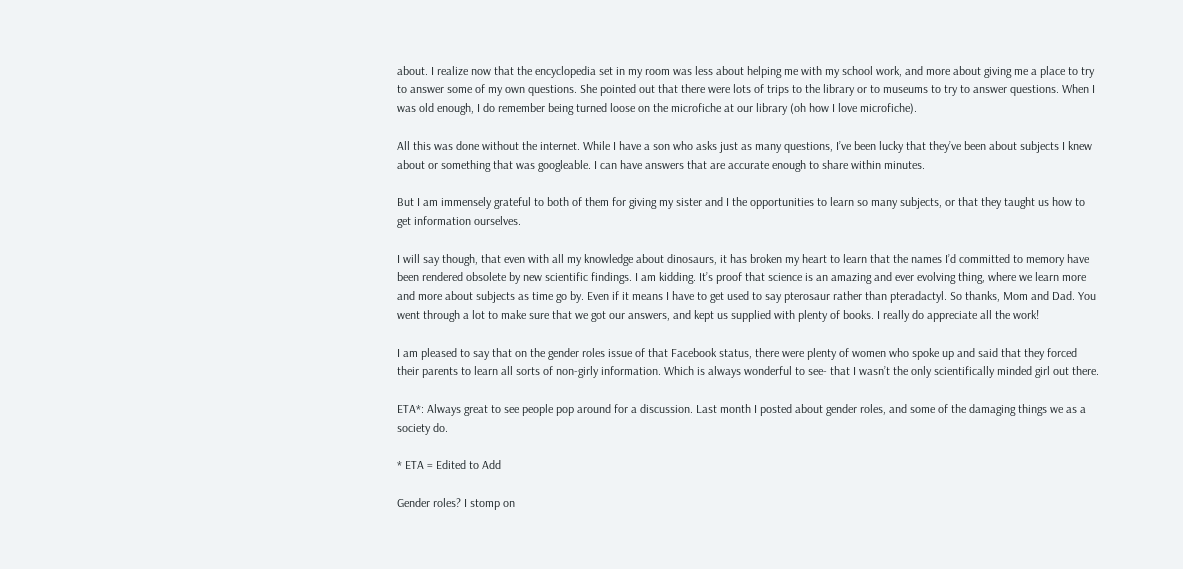about. I realize now that the encyclopedia set in my room was less about helping me with my school work, and more about giving me a place to try to answer some of my own questions. She pointed out that there were lots of trips to the library or to museums to try to answer questions. When I was old enough, I do remember being turned loose on the microfiche at our library (oh how I love microfiche).

All this was done without the internet. While I have a son who asks just as many questions, I’ve been lucky that they’ve been about subjects I knew about or something that was googleable. I can have answers that are accurate enough to share within minutes.

But I am immensely grateful to both of them for giving my sister and I the opportunities to learn so many subjects, or that they taught us how to get information ourselves.

I will say though, that even with all my knowledge about dinosaurs, it has broken my heart to learn that the names I’d committed to memory have been rendered obsolete by new scientific findings. I am kidding. It’s proof that science is an amazing and ever evolving thing, where we learn more and more about subjects as time go by. Even if it means I have to get used to say pterosaur rather than pteradactyl. So thanks, Mom and Dad. You went through a lot to make sure that we got our answers, and kept us supplied with plenty of books. I really do appreciate all the work!

I am pleased to say that on the gender roles issue of that Facebook status, there were plenty of women who spoke up and said that they forced their parents to learn all sorts of non-girly information. Which is always wonderful to see- that I wasn’t the only scientifically minded girl out there.

ETA*: Always great to see people pop around for a discussion. Last month I posted about gender roles, and some of the damaging things we as a society do.

* ETA = Edited to Add

Gender roles? I stomp on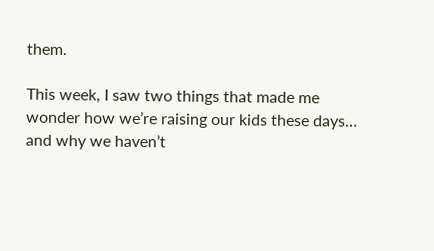them.

This week, I saw two things that made me wonder how we’re raising our kids these days… and why we haven’t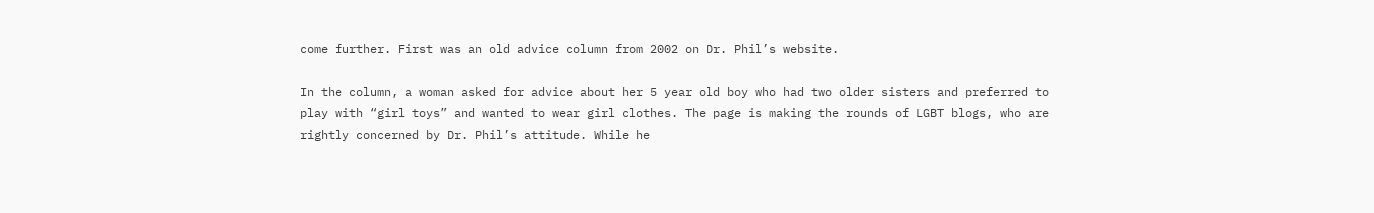come further. First was an old advice column from 2002 on Dr. Phil’s website.

In the column, a woman asked for advice about her 5 year old boy who had two older sisters and preferred to play with “girl toys” and wanted to wear girl clothes. The page is making the rounds of LGBT blogs, who are rightly concerned by Dr. Phil’s attitude. While he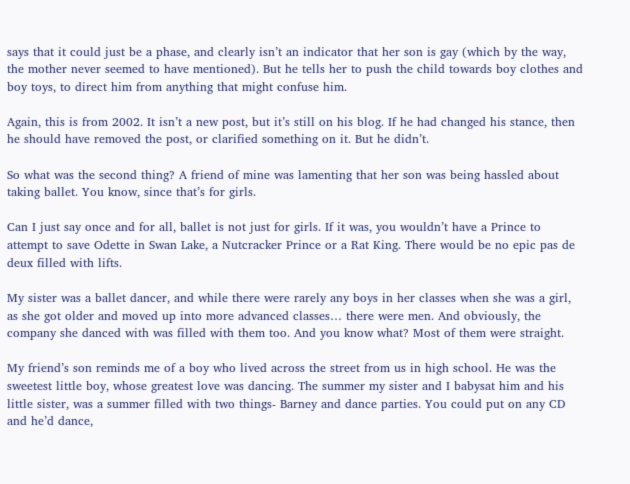says that it could just be a phase, and clearly isn’t an indicator that her son is gay (which by the way, the mother never seemed to have mentioned). But he tells her to push the child towards boy clothes and boy toys, to direct him from anything that might confuse him.

Again, this is from 2002. It isn’t a new post, but it’s still on his blog. If he had changed his stance, then he should have removed the post, or clarified something on it. But he didn’t.

So what was the second thing? A friend of mine was lamenting that her son was being hassled about taking ballet. You know, since that’s for girls.

Can I just say once and for all, ballet is not just for girls. If it was, you wouldn’t have a Prince to attempt to save Odette in Swan Lake, a Nutcracker Prince or a Rat King. There would be no epic pas de deux filled with lifts.

My sister was a ballet dancer, and while there were rarely any boys in her classes when she was a girl, as she got older and moved up into more advanced classes… there were men. And obviously, the company she danced with was filled with them too. And you know what? Most of them were straight.

My friend’s son reminds me of a boy who lived across the street from us in high school. He was the sweetest little boy, whose greatest love was dancing. The summer my sister and I babysat him and his little sister, was a summer filled with two things- Barney and dance parties. You could put on any CD and he’d dance,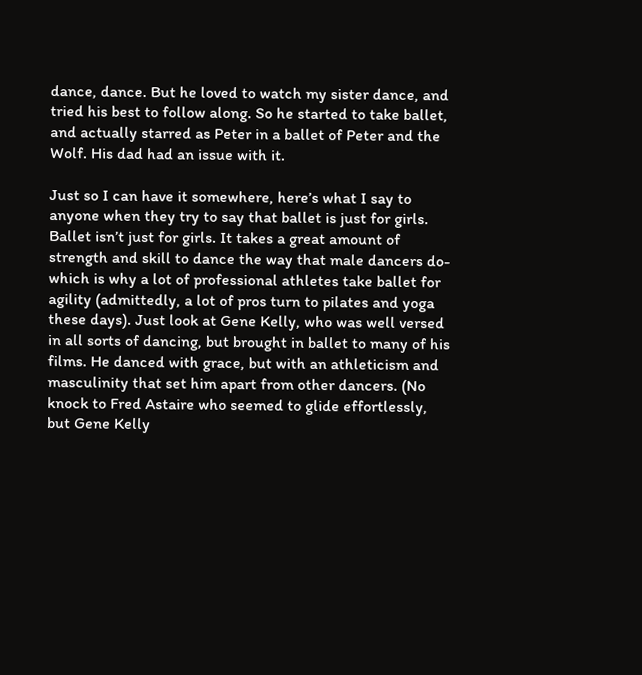dance, dance. But he loved to watch my sister dance, and tried his best to follow along. So he started to take ballet, and actually starred as Peter in a ballet of Peter and the Wolf. His dad had an issue with it.

Just so I can have it somewhere, here’s what I say to anyone when they try to say that ballet is just for girls. Ballet isn’t just for girls. It takes a great amount of strength and skill to dance the way that male dancers do- which is why a lot of professional athletes take ballet for agility (admittedly, a lot of pros turn to pilates and yoga these days). Just look at Gene Kelly, who was well versed in all sorts of dancing, but brought in ballet to many of his films. He danced with grace, but with an athleticism and masculinity that set him apart from other dancers. (No knock to Fred Astaire who seemed to glide effortlessly, but Gene Kelly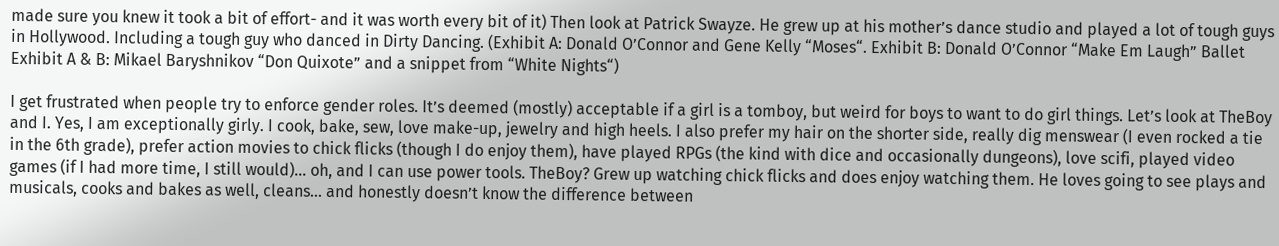made sure you knew it took a bit of effort- and it was worth every bit of it) Then look at Patrick Swayze. He grew up at his mother’s dance studio and played a lot of tough guys in Hollywood. Including a tough guy who danced in Dirty Dancing. (Exhibit A: Donald O’Connor and Gene Kelly “Moses“. Exhibit B: Donald O’Connor “Make Em Laugh” Ballet Exhibit A & B: Mikael Baryshnikov “Don Quixote” and a snippet from “White Nights“)

I get frustrated when people try to enforce gender roles. It’s deemed (mostly) acceptable if a girl is a tomboy, but weird for boys to want to do girl things. Let’s look at TheBoy and I. Yes, I am exceptionally girly. I cook, bake, sew, love make-up, jewelry and high heels. I also prefer my hair on the shorter side, really dig menswear (I even rocked a tie in the 6th grade), prefer action movies to chick flicks (though I do enjoy them), have played RPGs (the kind with dice and occasionally dungeons), love scifi, played video games (if I had more time, I still would)… oh, and I can use power tools. TheBoy? Grew up watching chick flicks and does enjoy watching them. He loves going to see plays and musicals, cooks and bakes as well, cleans… and honestly doesn’t know the difference between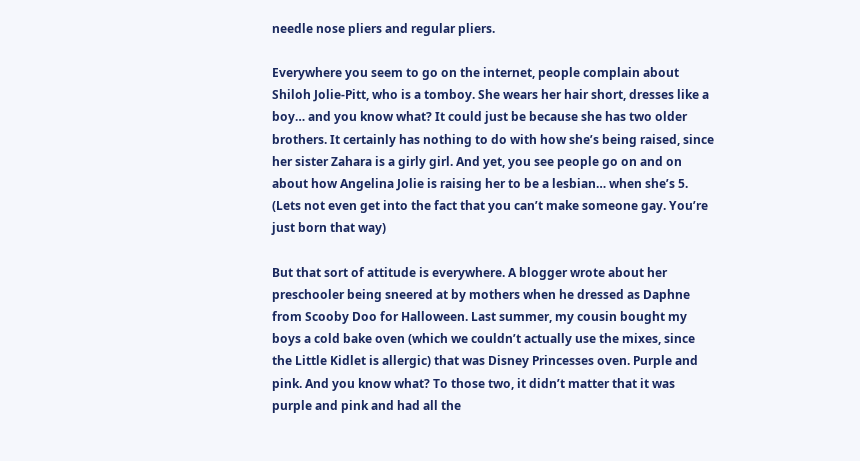needle nose pliers and regular pliers.

Everywhere you seem to go on the internet, people complain about Shiloh Jolie-Pitt, who is a tomboy. She wears her hair short, dresses like a boy… and you know what? It could just be because she has two older brothers. It certainly has nothing to do with how she’s being raised, since her sister Zahara is a girly girl. And yet, you see people go on and on about how Angelina Jolie is raising her to be a lesbian… when she’s 5. (Lets not even get into the fact that you can’t make someone gay. You’re just born that way)

But that sort of attitude is everywhere. A blogger wrote about her preschooler being sneered at by mothers when he dressed as Daphne from Scooby Doo for Halloween. Last summer, my cousin bought my boys a cold bake oven (which we couldn’t actually use the mixes, since the Little Kidlet is allergic) that was Disney Princesses oven. Purple and pink. And you know what? To those two, it didn’t matter that it was purple and pink and had all the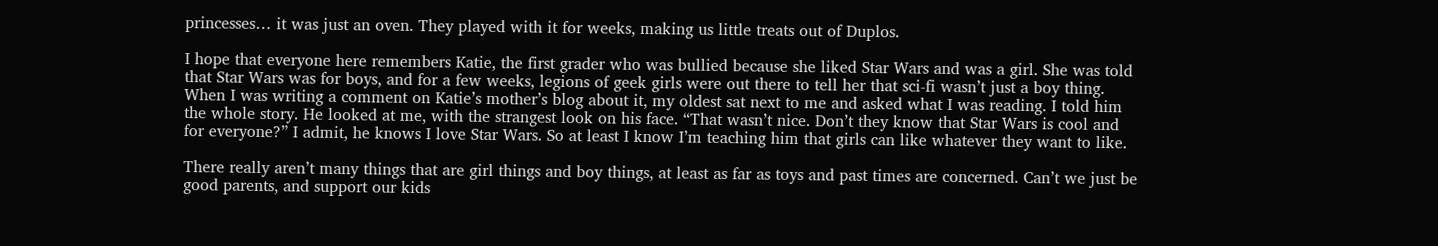princesses… it was just an oven. They played with it for weeks, making us little treats out of Duplos.

I hope that everyone here remembers Katie, the first grader who was bullied because she liked Star Wars and was a girl. She was told that Star Wars was for boys, and for a few weeks, legions of geek girls were out there to tell her that sci-fi wasn’t just a boy thing. When I was writing a comment on Katie’s mother’s blog about it, my oldest sat next to me and asked what I was reading. I told him the whole story. He looked at me, with the strangest look on his face. “That wasn’t nice. Don’t they know that Star Wars is cool and for everyone?” I admit, he knows I love Star Wars. So at least I know I’m teaching him that girls can like whatever they want to like.

There really aren’t many things that are girl things and boy things, at least as far as toys and past times are concerned. Can’t we just be good parents, and support our kids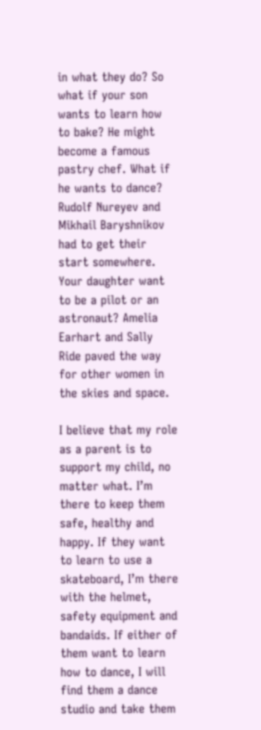in what they do? So what if your son wants to learn how to bake? He might become a famous pastry chef. What if he wants to dance? Rudolf Nureyev and Mikhail Baryshnikov had to get their start somewhere. Your daughter want to be a pilot or an astronaut? Amelia Earhart and Sally Ride paved the way for other women in the skies and space.

I believe that my role as a parent is to support my child, no matter what. I’m there to keep them safe, healthy and happy. If they want to learn to use a skateboard, I’m there with the helmet, safety equipment and bandaids. If either of them want to learn how to dance, I will find them a dance studio and take them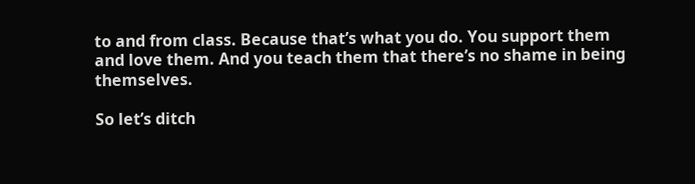to and from class. Because that’s what you do. You support them and love them. And you teach them that there’s no shame in being themselves.

So let’s ditch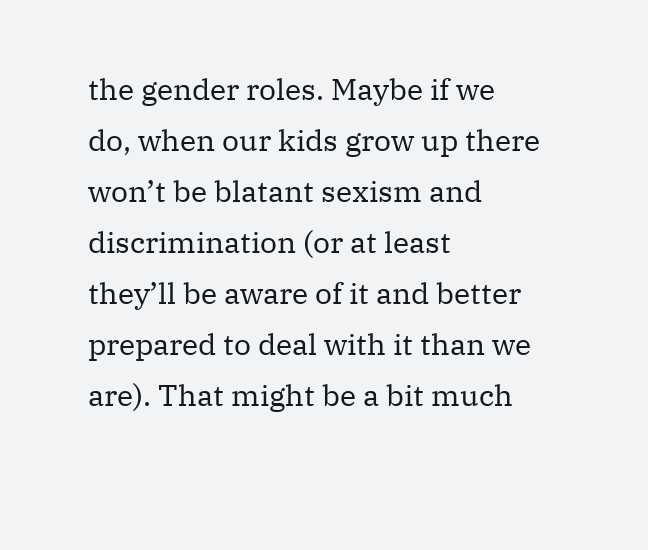the gender roles. Maybe if we do, when our kids grow up there won’t be blatant sexism and discrimination (or at least they’ll be aware of it and better prepared to deal with it than we are). That might be a bit much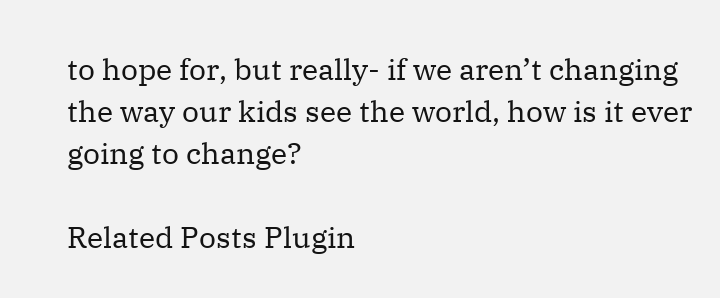to hope for, but really- if we aren’t changing the way our kids see the world, how is it ever going to change?

Related Posts Plugin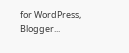for WordPress, Blogger...